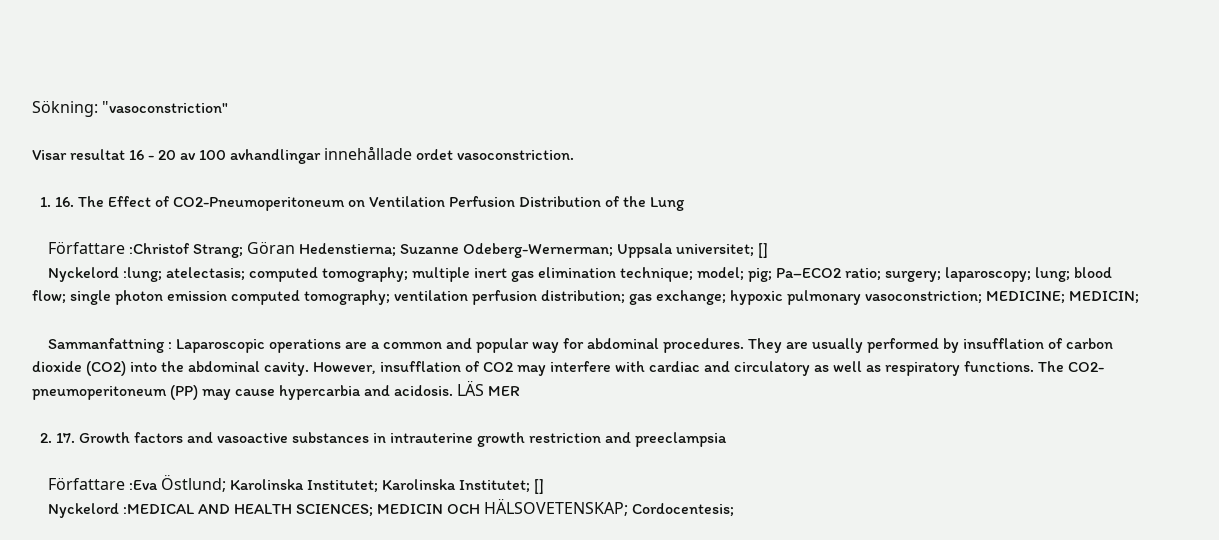Sökning: "vasoconstriction"

Visar resultat 16 - 20 av 100 avhandlingar innehållade ordet vasoconstriction.

  1. 16. The Effect of CO2-Pneumoperitoneum on Ventilation Perfusion Distribution of the Lung

    Författare :Christof Strang; Göran Hedenstierna; Suzanne Odeberg-Wernerman; Uppsala universitet; []
    Nyckelord :lung; atelectasis; computed tomography; multiple inert gas elimination technique; model; pig; Pa–ECO2 ratio; surgery; laparoscopy; lung; blood flow; single photon emission computed tomography; ventilation perfusion distribution; gas exchange; hypoxic pulmonary vasoconstriction; MEDICINE; MEDICIN;

    Sammanfattning : Laparoscopic operations are a common and popular way for abdominal procedures. They are usually performed by insufflation of carbon dioxide (CO2) into the abdominal cavity. However, insufflation of CO2 may interfere with cardiac and circulatory as well as respiratory functions. The CO2-pneumoperitoneum (PP) may cause hypercarbia and acidosis. LÄS MER

  2. 17. Growth factors and vasoactive substances in intrauterine growth restriction and preeclampsia

    Författare :Eva Östlund; Karolinska Institutet; Karolinska Institutet; []
    Nyckelord :MEDICAL AND HEALTH SCIENCES; MEDICIN OCH HÄLSOVETENSKAP; Cordocentesis;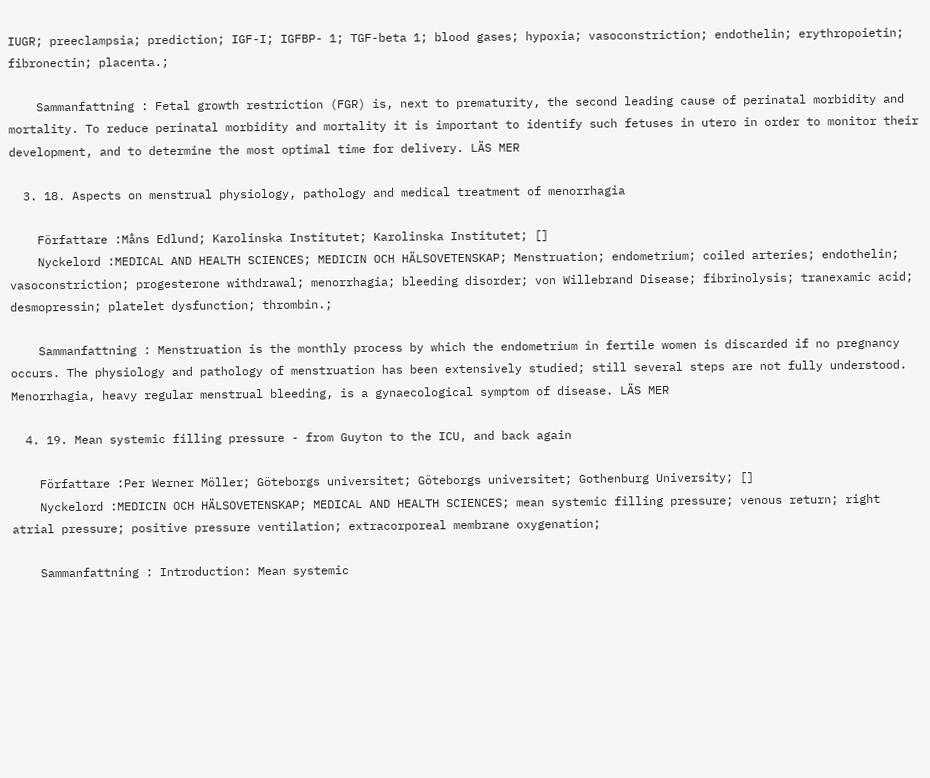IUGR; preeclampsia; prediction; IGF-I; IGFBP- 1; TGF-beta 1; blood gases; hypoxia; vasoconstriction; endothelin; erythropoietin; fibronectin; placenta.;

    Sammanfattning : Fetal growth restriction (FGR) is, next to prematurity, the second leading cause of perinatal morbidity and mortality. To reduce perinatal morbidity and mortality it is important to identify such fetuses in utero in order to monitor their development, and to determine the most optimal time for delivery. LÄS MER

  3. 18. Aspects on menstrual physiology, pathology and medical treatment of menorrhagia

    Författare :Måns Edlund; Karolinska Institutet; Karolinska Institutet; []
    Nyckelord :MEDICAL AND HEALTH SCIENCES; MEDICIN OCH HÄLSOVETENSKAP; Menstruation; endometrium; coiled arteries; endothelin; vasoconstriction; progesterone withdrawal; menorrhagia; bleeding disorder; von Willebrand Disease; fibrinolysis; tranexamic acid; desmopressin; platelet dysfunction; thrombin.;

    Sammanfattning : Menstruation is the monthly process by which the endometrium in fertile women is discarded if no pregnancy occurs. The physiology and pathology of menstruation has been extensively studied; still several steps are not fully understood. Menorrhagia, heavy regular menstrual bleeding, is a gynaecological symptom of disease. LÄS MER

  4. 19. Mean systemic filling pressure - from Guyton to the ICU, and back again

    Författare :Per Werner Möller; Göteborgs universitet; Göteborgs universitet; Gothenburg University; []
    Nyckelord :MEDICIN OCH HÄLSOVETENSKAP; MEDICAL AND HEALTH SCIENCES; mean systemic filling pressure; venous return; right atrial pressure; positive pressure ventilation; extracorporeal membrane oxygenation;

    Sammanfattning : Introduction: Mean systemic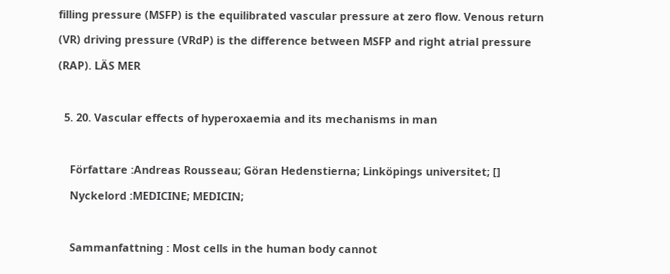filling pressure (MSFP) is the equilibrated vascular pressure at zero flow. Venous return (VR) driving pressure (VRdP) is the difference between MSFP and right atrial pressure (RAP). LÄS MER

  5. 20. Vascular effects of hyperoxaemia and its mechanisms in man

    Författare :Andreas Rousseau; Göran Hedenstierna; Linköpings universitet; []
    Nyckelord :MEDICINE; MEDICIN;

    Sammanfattning : Most cells in the human body cannot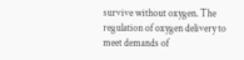survive without oxygen. The regulation of oxygen delivery to meet demands of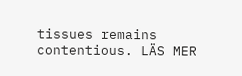tissues remains contentious. LÄS MER